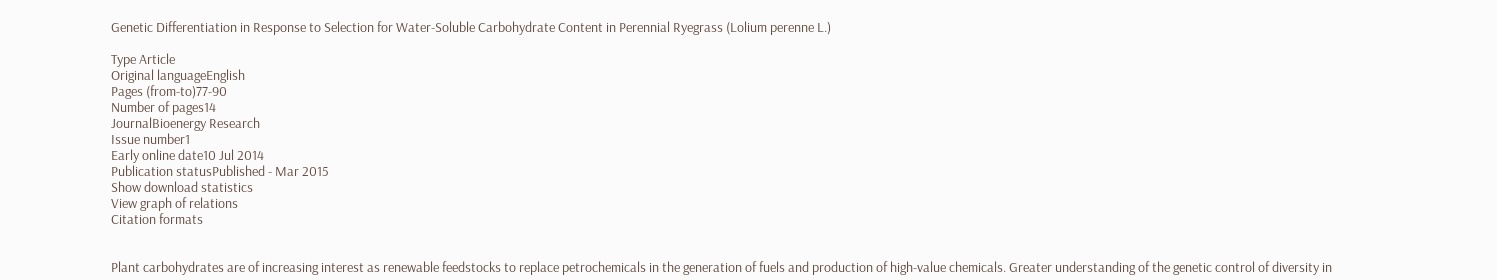Genetic Differentiation in Response to Selection for Water-Soluble Carbohydrate Content in Perennial Ryegrass (Lolium perenne L.)

Type Article
Original languageEnglish
Pages (from-to)77-90
Number of pages14
JournalBioenergy Research
Issue number1
Early online date10 Jul 2014
Publication statusPublished - Mar 2015
Show download statistics
View graph of relations
Citation formats


Plant carbohydrates are of increasing interest as renewable feedstocks to replace petrochemicals in the generation of fuels and production of high-value chemicals. Greater understanding of the genetic control of diversity in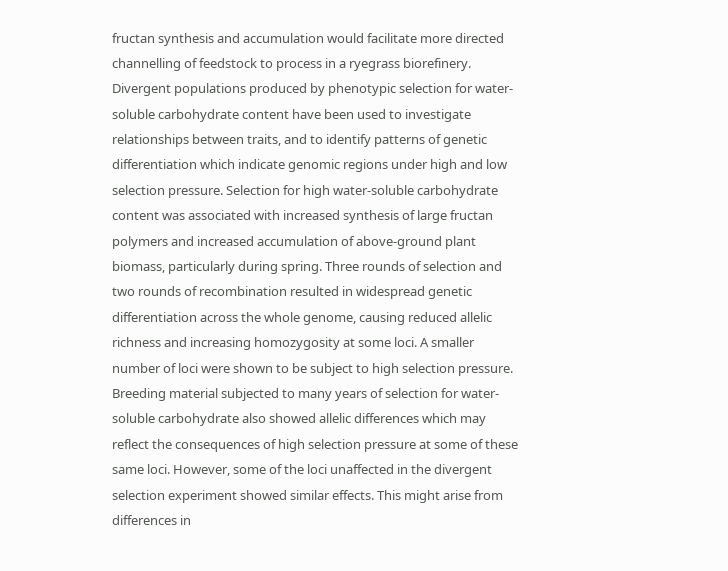fructan synthesis and accumulation would facilitate more directed channelling of feedstock to process in a ryegrass biorefinery. Divergent populations produced by phenotypic selection for water-soluble carbohydrate content have been used to investigate relationships between traits, and to identify patterns of genetic differentiation which indicate genomic regions under high and low selection pressure. Selection for high water-soluble carbohydrate content was associated with increased synthesis of large fructan polymers and increased accumulation of above-ground plant biomass, particularly during spring. Three rounds of selection and two rounds of recombination resulted in widespread genetic differentiation across the whole genome, causing reduced allelic richness and increasing homozygosity at some loci. A smaller number of loci were shown to be subject to high selection pressure. Breeding material subjected to many years of selection for water-soluble carbohydrate also showed allelic differences which may reflect the consequences of high selection pressure at some of these same loci. However, some of the loci unaffected in the divergent selection experiment showed similar effects. This might arise from differences in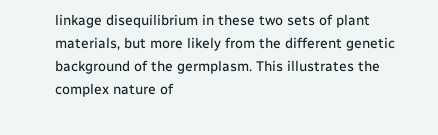linkage disequilibrium in these two sets of plant materials, but more likely from the different genetic background of the germplasm. This illustrates the complex nature of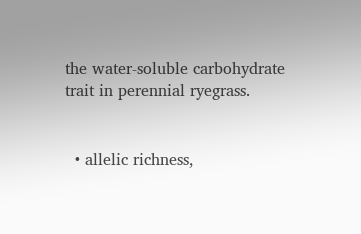the water-soluble carbohydrate trait in perennial ryegrass.


  • allelic richness,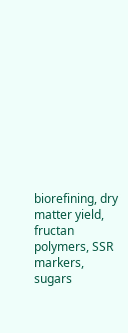biorefining, dry matter yield, fructan polymers, SSR markers, sugars